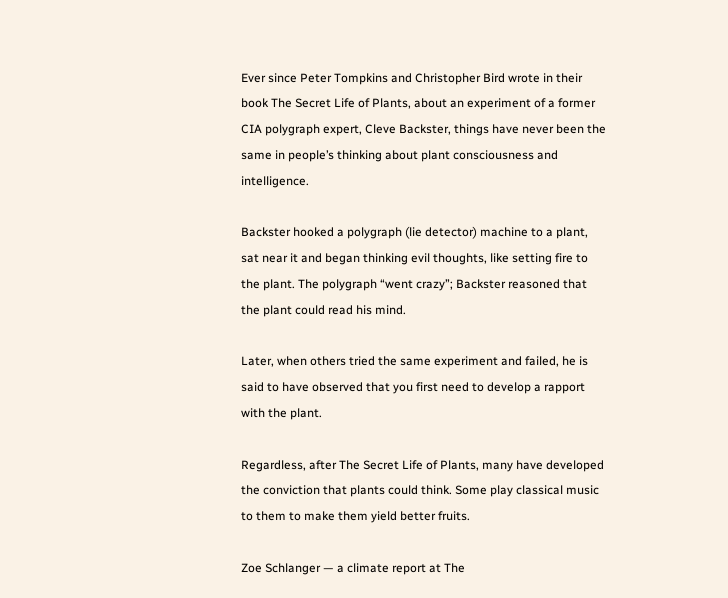Ever since Peter Tompkins and Christopher Bird wrote in their book The Secret Life of Plants, about an experiment of a former CIA polygraph expert, Cleve Backster, things have never been the same in people’s thinking about plant consciousness and intelligence.

Backster hooked a polygraph (lie detector) machine to a plant, sat near it and began thinking evil thoughts, like setting fire to the plant. The polygraph “went crazy”; Backster reasoned that the plant could read his mind.

Later, when others tried the same experiment and failed, he is said to have observed that you first need to develop a rapport with the plant.

Regardless, after The Secret Life of Plants, many have developed the conviction that plants could think. Some play classical music to them to make them yield better fruits.

Zoe Schlanger — a climate report at The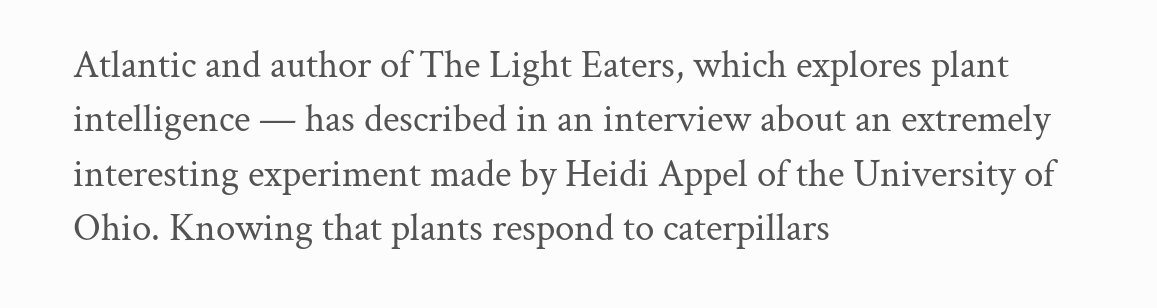Atlantic and author of The Light Eaters, which explores plant intelligence — has described in an interview about an extremely interesting experiment made by Heidi Appel of the University of Ohio. Knowing that plants respond to caterpillars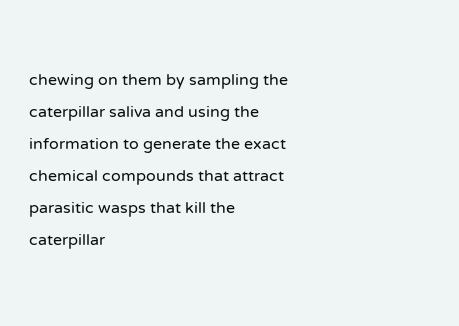chewing on them by sampling the caterpillar saliva and using the information to generate the exact chemical compounds that attract parasitic wasps that kill the caterpillar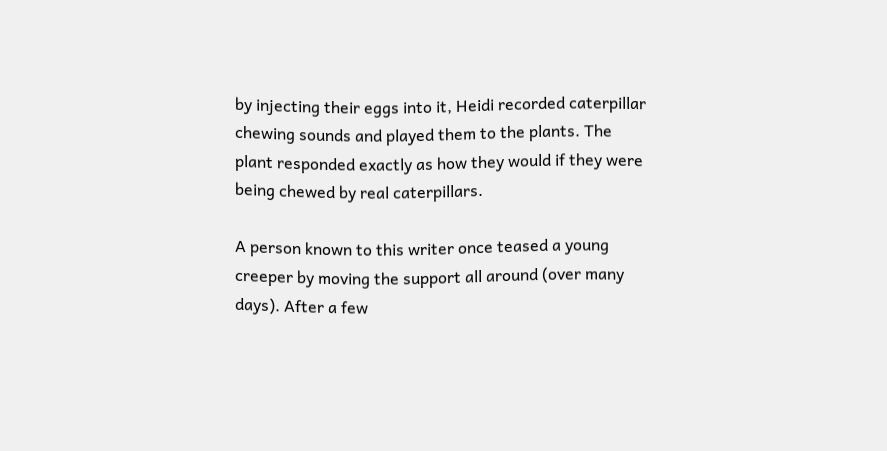by injecting their eggs into it, Heidi recorded caterpillar chewing sounds and played them to the plants. The plant responded exactly as how they would if they were being chewed by real caterpillars.

A person known to this writer once teased a young creeper by moving the support all around (over many days). After a few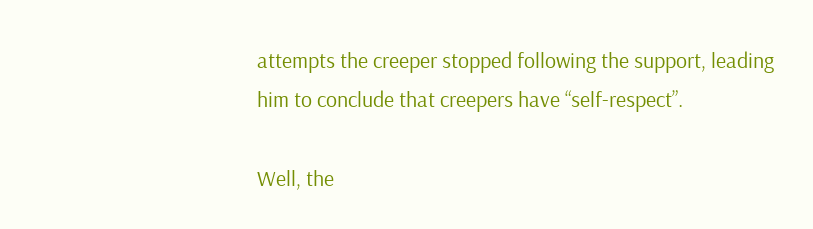attempts the creeper stopped following the support, leading him to conclude that creepers have “self-respect”.

Well, the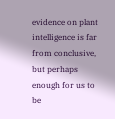evidence on plant intelligence is far from conclusive, but perhaps enough for us to be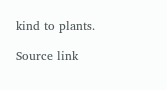kind to plants.

Source link